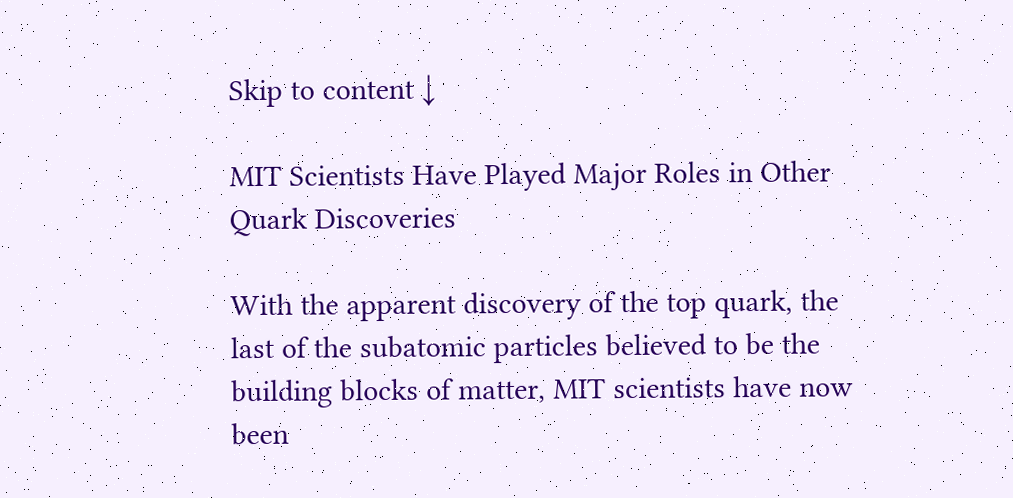Skip to content ↓

MIT Scientists Have Played Major Roles in Other Quark Discoveries

With the apparent discovery of the top quark, the last of the subatomic particles believed to be the building blocks of matter, MIT scientists have now been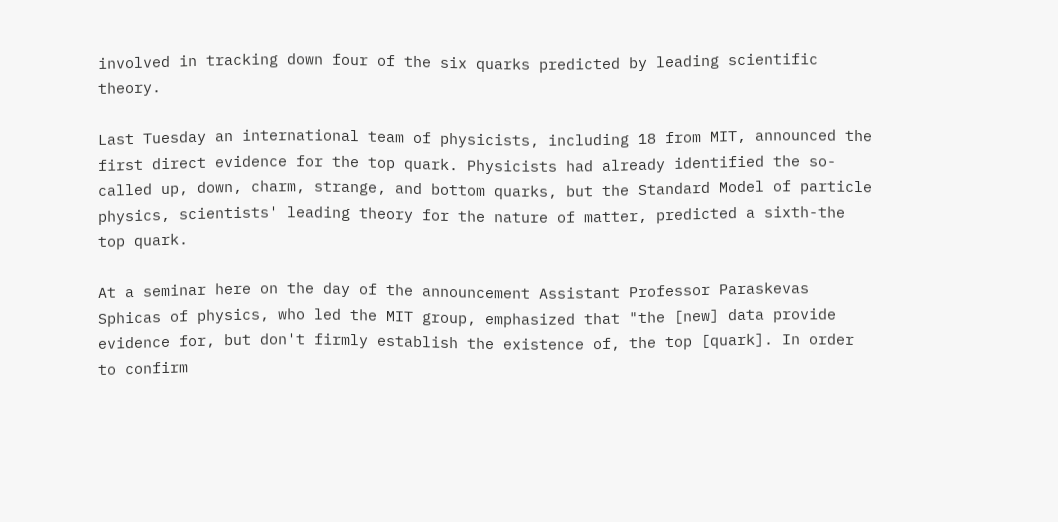involved in tracking down four of the six quarks predicted by leading scientific theory.

Last Tuesday an international team of physicists, including 18 from MIT, announced the first direct evidence for the top quark. Physicists had already identified the so-called up, down, charm, strange, and bottom quarks, but the Standard Model of particle physics, scientists' leading theory for the nature of matter, predicted a sixth-the top quark.

At a seminar here on the day of the announcement Assistant Professor Paraskevas Sphicas of physics, who led the MIT group, emphasized that "the [new] data provide evidence for, but don't firmly establish the existence of, the top [quark]. In order to confirm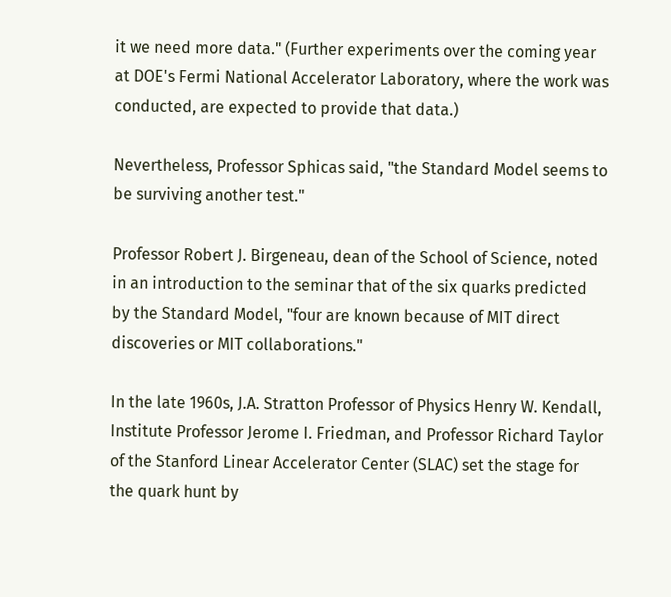it we need more data." (Further experiments over the coming year at DOE's Fermi National Accelerator Laboratory, where the work was conducted, are expected to provide that data.)

Nevertheless, Professor Sphicas said, "the Standard Model seems to be surviving another test."

Professor Robert J. Birgeneau, dean of the School of Science, noted in an introduction to the seminar that of the six quarks predicted by the Standard Model, "four are known because of MIT direct discoveries or MIT collaborations."

In the late 1960s, J.A. Stratton Professor of Physics Henry W. Kendall, Institute Professor Jerome I. Friedman, and Professor Richard Taylor of the Stanford Linear Accelerator Center (SLAC) set the stage for the quark hunt by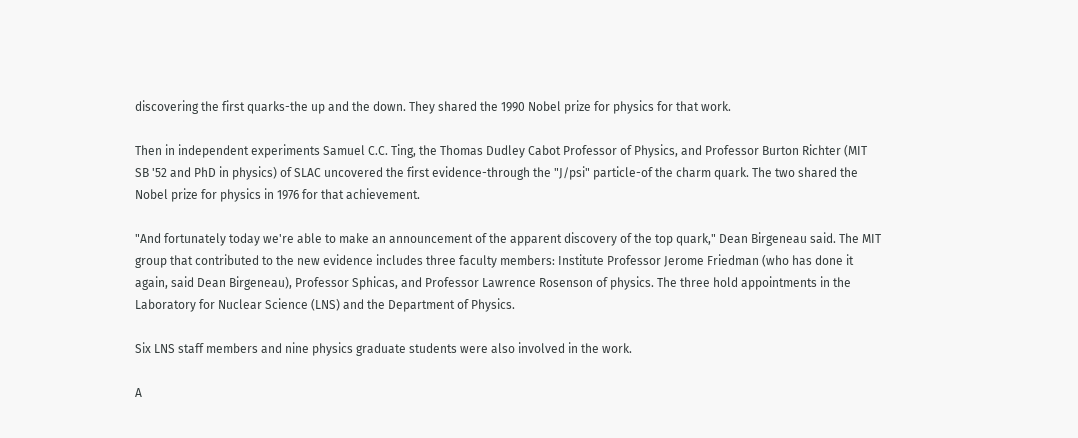discovering the first quarks-the up and the down. They shared the 1990 Nobel prize for physics for that work.

Then in independent experiments Samuel C.C. Ting, the Thomas Dudley Cabot Professor of Physics, and Professor Burton Richter (MIT SB '52 and PhD in physics) of SLAC uncovered the first evidence-through the "J/psi" particle-of the charm quark. The two shared the Nobel prize for physics in 1976 for that achievement.

"And fortunately today we're able to make an announcement of the apparent discovery of the top quark," Dean Birgeneau said. The MIT group that contributed to the new evidence includes three faculty members: Institute Professor Jerome Friedman (who has done it again, said Dean Birgeneau), Professor Sphicas, and Professor Lawrence Rosenson of physics. The three hold appointments in the Laboratory for Nuclear Science (LNS) and the Department of Physics.

Six LNS staff members and nine physics graduate students were also involved in the work.

A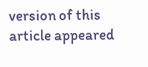version of this article appeared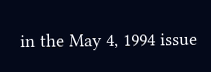in the May 4, 1994 issue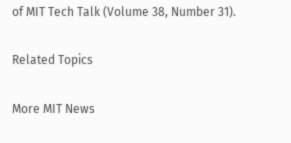of MIT Tech Talk (Volume 38, Number 31).

Related Topics

More MIT News